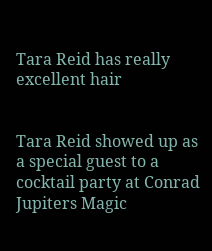Tara Reid has really excellent hair


Tara Reid showed up as a special guest to a cocktail party at Conrad Jupiters Magic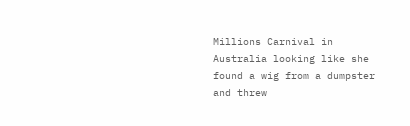Millions Carnival in Australia looking like she found a wig from a dumpster and threw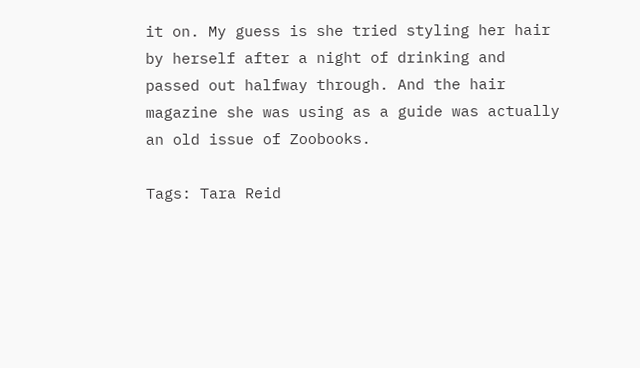it on. My guess is she tried styling her hair by herself after a night of drinking and passed out halfway through. And the hair magazine she was using as a guide was actually an old issue of Zoobooks.

Tags: Tara Reid